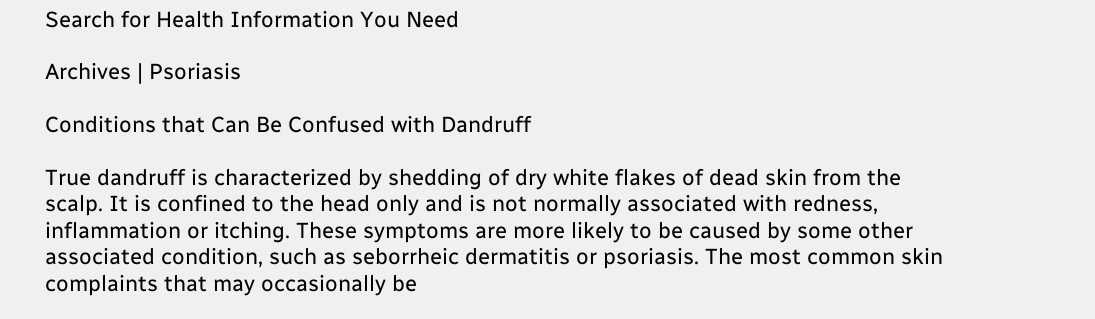Search for Health Information You Need

Archives | Psoriasis

Conditions that Can Be Confused with Dandruff

True dandruff is characterized by shedding of dry white flakes of dead skin from the scalp. It is confined to the head only and is not normally associated with redness, inflammation or itching. These symptoms are more likely to be caused by some other associated condition, such as seborrheic dermatitis or psoriasis. The most common skin complaints that may occasionally be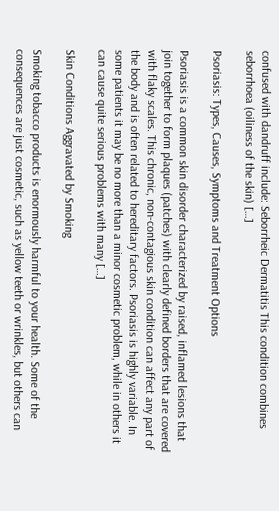confused with dandruff include: Seborrheic Dermatitis This condition combines seborrhoea (oiliness of the skin) […]

Psoriasis: Types, Causes, Symptoms and Treatment Options

Psoriasis is a common skin disorder characterized by raised, inflamed lesions that join together to form plaques (patches) with clearly defined borders that are covered with flaky scales. This chronic, non-contagious skin condition can affect any part of the body and is often related to hereditary factors. Psoriasis is highly variable. In some patients it may be no more than a minor cosmetic problem, while in others it can cause quite serious problems with many […]

Skin Conditions Aggravated by Smoking

Smoking tobacco products is enormously harmful to your health. Some of the consequences are just cosmetic, such as yellow teeth or wrinkles, but others can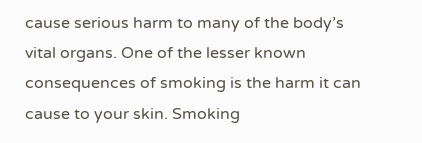cause serious harm to many of the body’s vital organs. One of the lesser known consequences of smoking is the harm it can cause to your skin. Smoking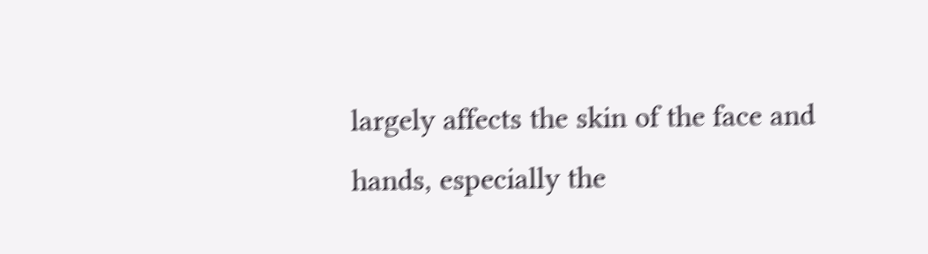largely affects the skin of the face and hands, especially the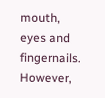mouth, eyes and fingernails. However,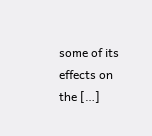some of its effects on the […]